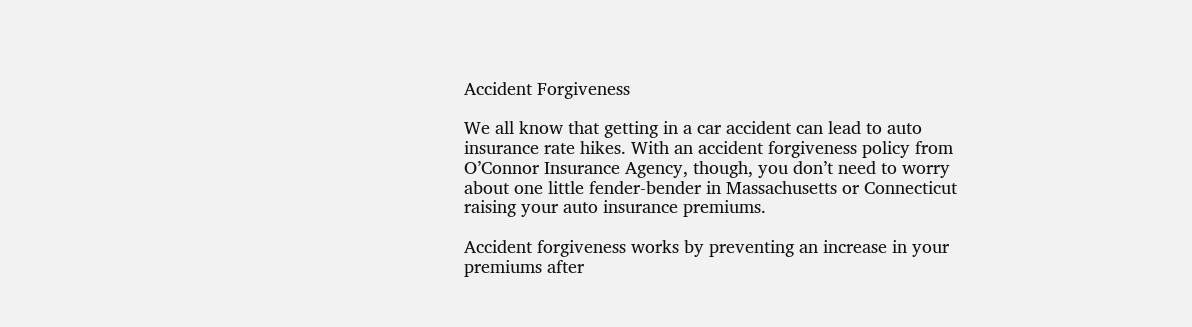Accident Forgiveness

We all know that getting in a car accident can lead to auto insurance rate hikes. With an accident forgiveness policy from O’Connor Insurance Agency, though, you don’t need to worry about one little fender-bender in Massachusetts or Connecticut raising your auto insurance premiums.

Accident forgiveness works by preventing an increase in your premiums after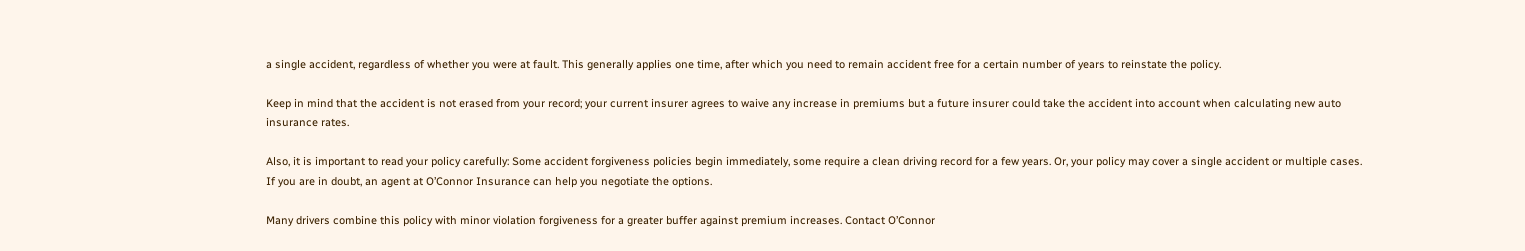a single accident, regardless of whether you were at fault. This generally applies one time, after which you need to remain accident free for a certain number of years to reinstate the policy.

Keep in mind that the accident is not erased from your record; your current insurer agrees to waive any increase in premiums but a future insurer could take the accident into account when calculating new auto insurance rates.

Also, it is important to read your policy carefully: Some accident forgiveness policies begin immediately, some require a clean driving record for a few years. Or, your policy may cover a single accident or multiple cases. If you are in doubt, an agent at O’Connor Insurance can help you negotiate the options.

Many drivers combine this policy with minor violation forgiveness for a greater buffer against premium increases. Contact O’Connor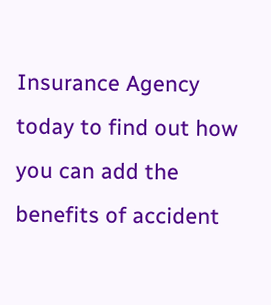Insurance Agency today to find out how you can add the benefits of accident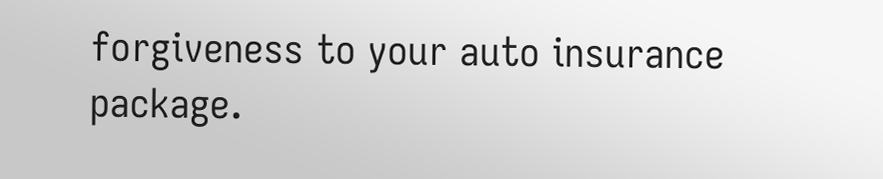forgiveness to your auto insurance package.